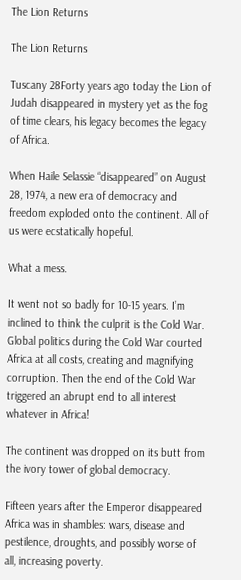The Lion Returns

The Lion Returns

Tuscany 28Forty years ago today the Lion of Judah disappeared in mystery yet as the fog of time clears, his legacy becomes the legacy of Africa.

When Haile Selassie “disappeared” on August 28, 1974, a new era of democracy and freedom exploded onto the continent. All of us were ecstatically hopeful.

What a mess.

It went not so badly for 10-15 years. I’m inclined to think the culprit is the Cold War. Global politics during the Cold War courted Africa at all costs, creating and magnifying corruption. Then the end of the Cold War triggered an abrupt end to all interest whatever in Africa!

The continent was dropped on its butt from the ivory tower of global democracy.

Fifteen years after the Emperor disappeared Africa was in shambles: wars, disease and pestilence, droughts, and possibly worse of all, increasing poverty.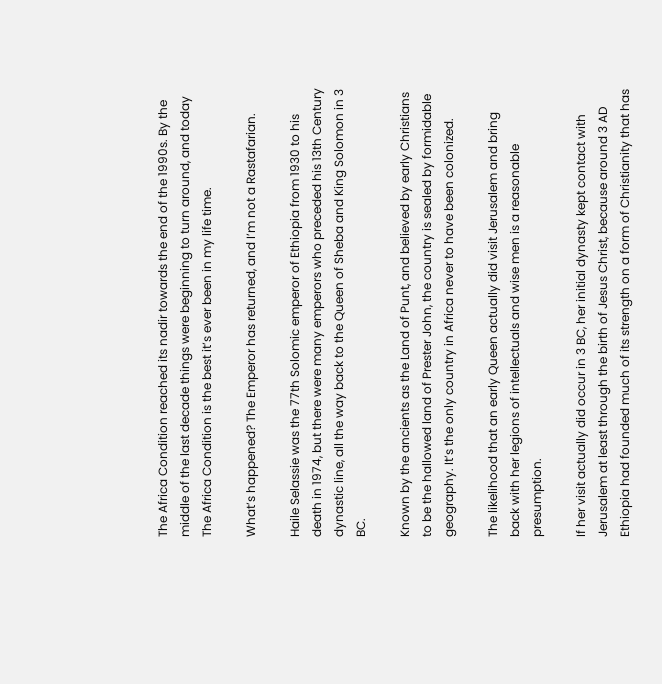The Africa Condition reached its nadir towards the end of the 1990s. By the middle of the last decade things were beginning to turn around, and today The Africa Condition is the best it’s ever been in my life time.

What’s happened? The Emperor has returned, and I’m not a Rastafarian.

Haile Selassie was the 77th Solomic emperor of Ethiopia from 1930 to his death in 1974, but there were many emperors who preceded his 13th Century dynastic line, all the way back to the Queen of Sheba and King Solomon in 3 BC.

Known by the ancients as the Land of Punt, and believed by early Christians to be the hallowed land of Prester John, the country is sealed by formidable geography. It’s the only country in Africa never to have been colonized.

The likelihood that an early Queen actually did visit Jerusalem and bring back with her legions of intellectuals and wise men is a reasonable presumption.

If her visit actually did occur in 3 BC, her initial dynasty kept contact with Jerusalem at least through the birth of Jesus Christ, because around 3 AD Ethiopia had founded much of its strength on a form of Christianity that has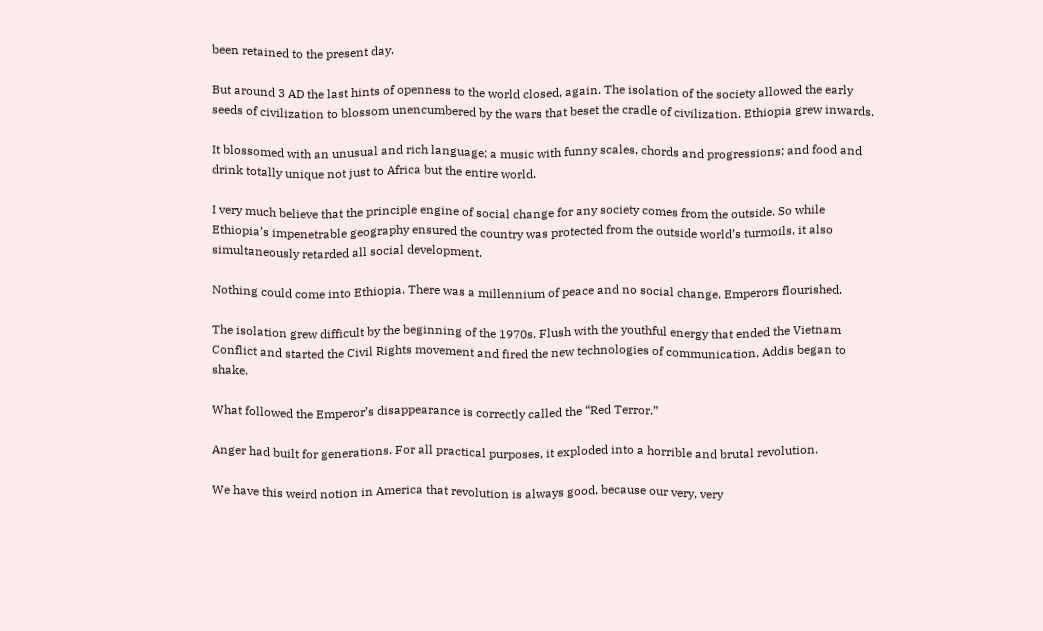been retained to the present day.

But around 3 AD the last hints of openness to the world closed, again. The isolation of the society allowed the early seeds of civilization to blossom unencumbered by the wars that beset the cradle of civilization. Ethiopia grew inwards.

It blossomed with an unusual and rich language; a music with funny scales, chords and progressions; and food and drink totally unique not just to Africa but the entire world.

I very much believe that the principle engine of social change for any society comes from the outside. So while Ethiopia’s impenetrable geography ensured the country was protected from the outside world’s turmoils, it also simultaneously retarded all social development.

Nothing could come into Ethiopia. There was a millennium of peace and no social change. Emperors flourished.

The isolation grew difficult by the beginning of the 1970s. Flush with the youthful energy that ended the Vietnam Conflict and started the Civil Rights movement and fired the new technologies of communication, Addis began to shake.

What followed the Emperor’s disappearance is correctly called the “Red Terror.”

Anger had built for generations. For all practical purposes, it exploded into a horrible and brutal revolution.

We have this weird notion in America that revolution is always good, because our very, very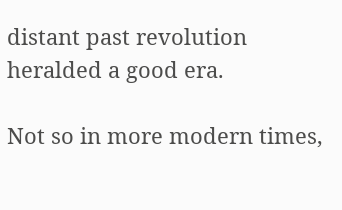distant past revolution heralded a good era.

Not so in more modern times,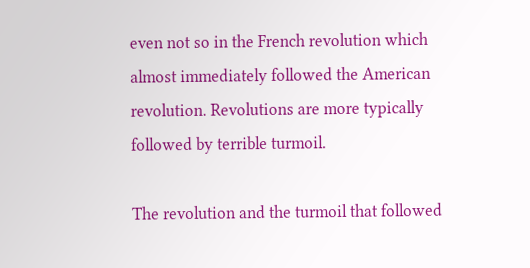even not so in the French revolution which almost immediately followed the American revolution. Revolutions are more typically followed by terrible turmoil.

The revolution and the turmoil that followed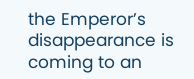the Emperor’s disappearance is coming to an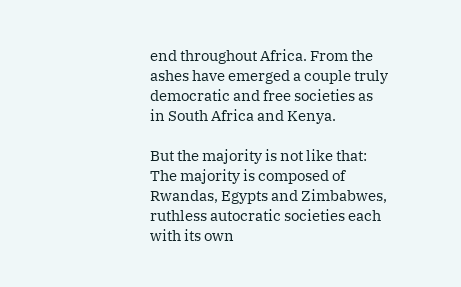end throughout Africa. From the ashes have emerged a couple truly democratic and free societies as in South Africa and Kenya.

But the majority is not like that: The majority is composed of Rwandas, Egypts and Zimbabwes, ruthless autocratic societies each with its own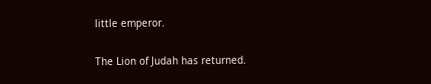little emperor.

The Lion of Judah has returned.